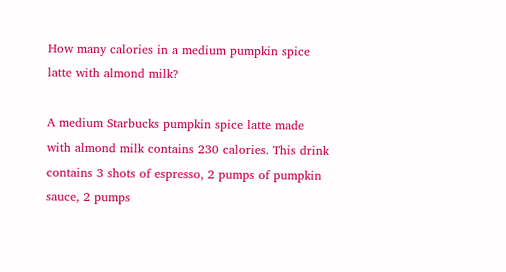How many calories in a medium pumpkin spice latte with almond milk?

A medium Starbucks pumpkin spice latte made with almond milk contains 230 calories. This drink contains 3 shots of espresso, 2 pumps of pumpkin sauce, 2 pumps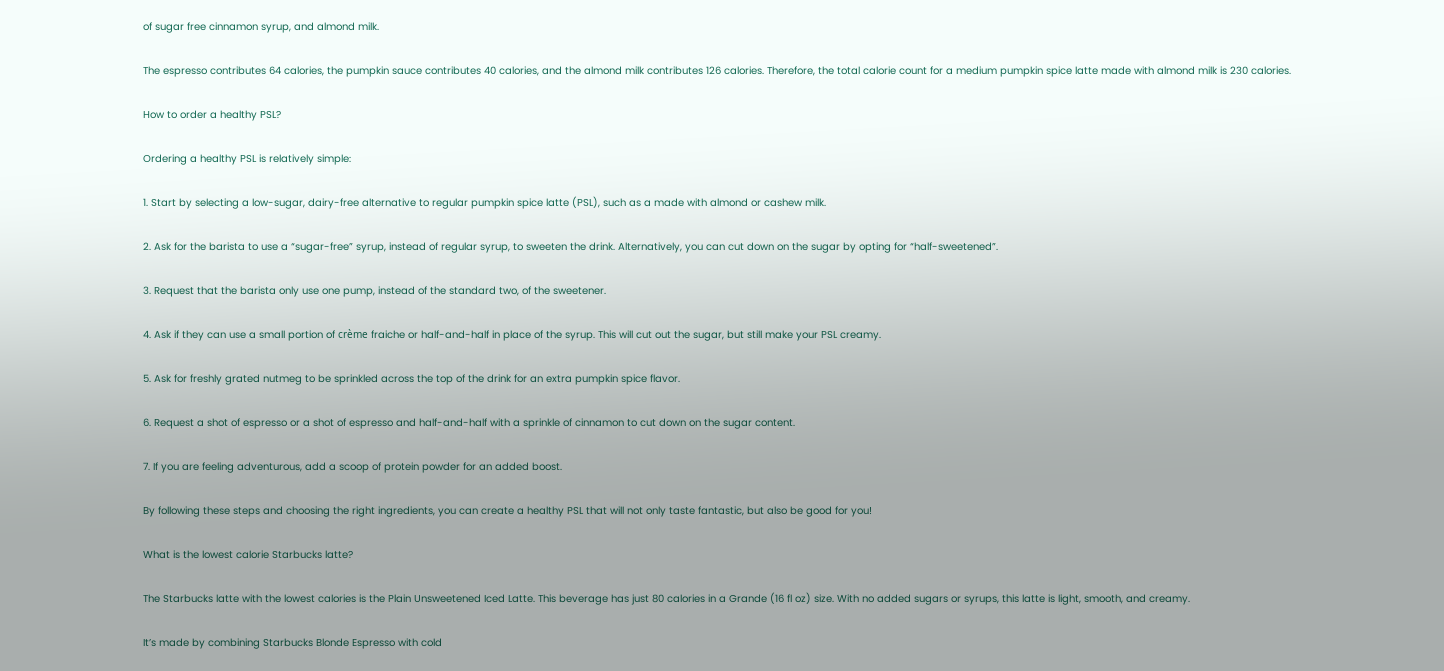of sugar free cinnamon syrup, and almond milk.

The espresso contributes 64 calories, the pumpkin sauce contributes 40 calories, and the almond milk contributes 126 calories. Therefore, the total calorie count for a medium pumpkin spice latte made with almond milk is 230 calories.

How to order a healthy PSL?

Ordering a healthy PSL is relatively simple:

1. Start by selecting a low-sugar, dairy-free alternative to regular pumpkin spice latte (PSL), such as a made with almond or cashew milk.

2. Ask for the barista to use a “sugar-free” syrup, instead of regular syrup, to sweeten the drink. Alternatively, you can cut down on the sugar by opting for “half-sweetened”.

3. Request that the barista only use one pump, instead of the standard two, of the sweetener.

4. Ask if they can use a small portion of crème fraiche or half-and-half in place of the syrup. This will cut out the sugar, but still make your PSL creamy.

5. Ask for freshly grated nutmeg to be sprinkled across the top of the drink for an extra pumpkin spice flavor.

6. Request a shot of espresso or a shot of espresso and half-and-half with a sprinkle of cinnamon to cut down on the sugar content.

7. If you are feeling adventurous, add a scoop of protein powder for an added boost.

By following these steps and choosing the right ingredients, you can create a healthy PSL that will not only taste fantastic, but also be good for you!

What is the lowest calorie Starbucks latte?

The Starbucks latte with the lowest calories is the Plain Unsweetened Iced Latte. This beverage has just 80 calories in a Grande (16 fl oz) size. With no added sugars or syrups, this latte is light, smooth, and creamy.

It’s made by combining Starbucks Blonde Espresso with cold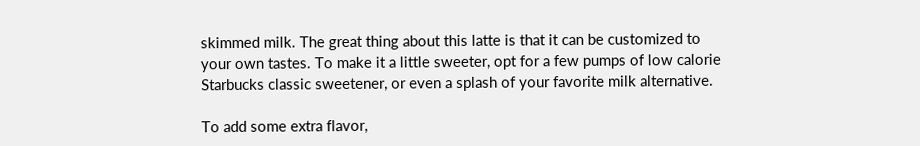skimmed milk. The great thing about this latte is that it can be customized to your own tastes. To make it a little sweeter, opt for a few pumps of low calorie Starbucks classic sweetener, or even a splash of your favorite milk alternative.

To add some extra flavor,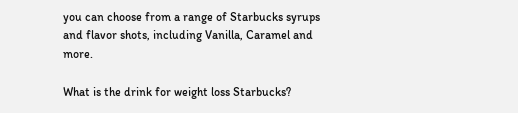you can choose from a range of Starbucks syrups and flavor shots, including Vanilla, Caramel and more.

What is the drink for weight loss Starbucks?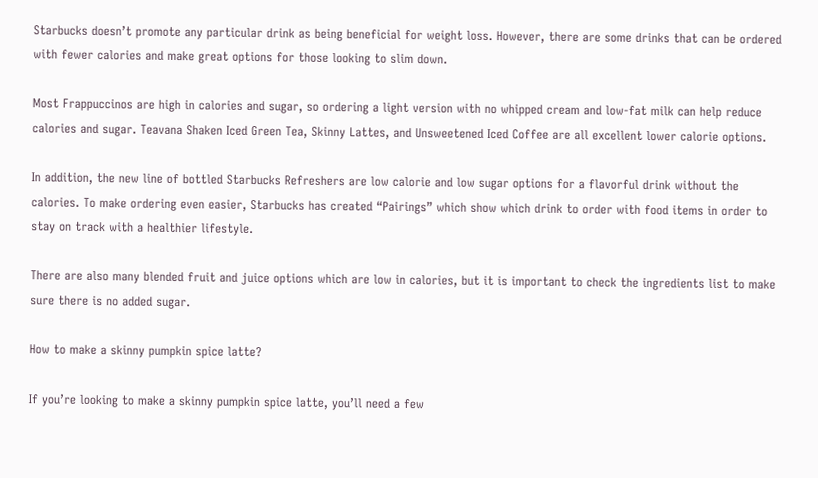Starbucks doesn’t promote any particular drink as being beneficial for weight loss. However, there are some drinks that can be ordered with fewer calories and make great options for those looking to slim down.

Most Frappuccinos are high in calories and sugar, so ordering a light version with no whipped cream and low-fat milk can help reduce calories and sugar. Teavana Shaken Iced Green Tea, Skinny Lattes, and Unsweetened Iced Coffee are all excellent lower calorie options.

In addition, the new line of bottled Starbucks Refreshers are low calorie and low sugar options for a flavorful drink without the calories. To make ordering even easier, Starbucks has created “Pairings” which show which drink to order with food items in order to stay on track with a healthier lifestyle.

There are also many blended fruit and juice options which are low in calories, but it is important to check the ingredients list to make sure there is no added sugar.

How to make a skinny pumpkin spice latte?

If you’re looking to make a skinny pumpkin spice latte, you’ll need a few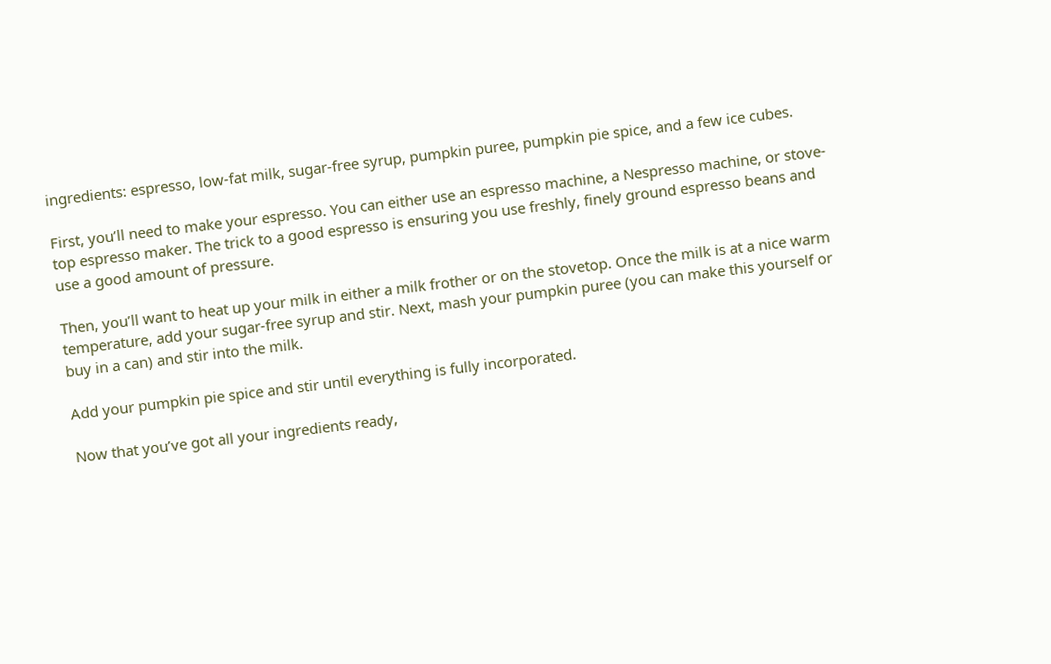ingredients: espresso, low-fat milk, sugar-free syrup, pumpkin puree, pumpkin pie spice, and a few ice cubes.

First, you’ll need to make your espresso. You can either use an espresso machine, a Nespresso machine, or stove-top espresso maker. The trick to a good espresso is ensuring you use freshly, finely ground espresso beans and use a good amount of pressure.

Then, you’ll want to heat up your milk in either a milk frother or on the stovetop. Once the milk is at a nice warm temperature, add your sugar-free syrup and stir. Next, mash your pumpkin puree (you can make this yourself or buy in a can) and stir into the milk.

Add your pumpkin pie spice and stir until everything is fully incorporated.

Now that you’ve got all your ingredients ready,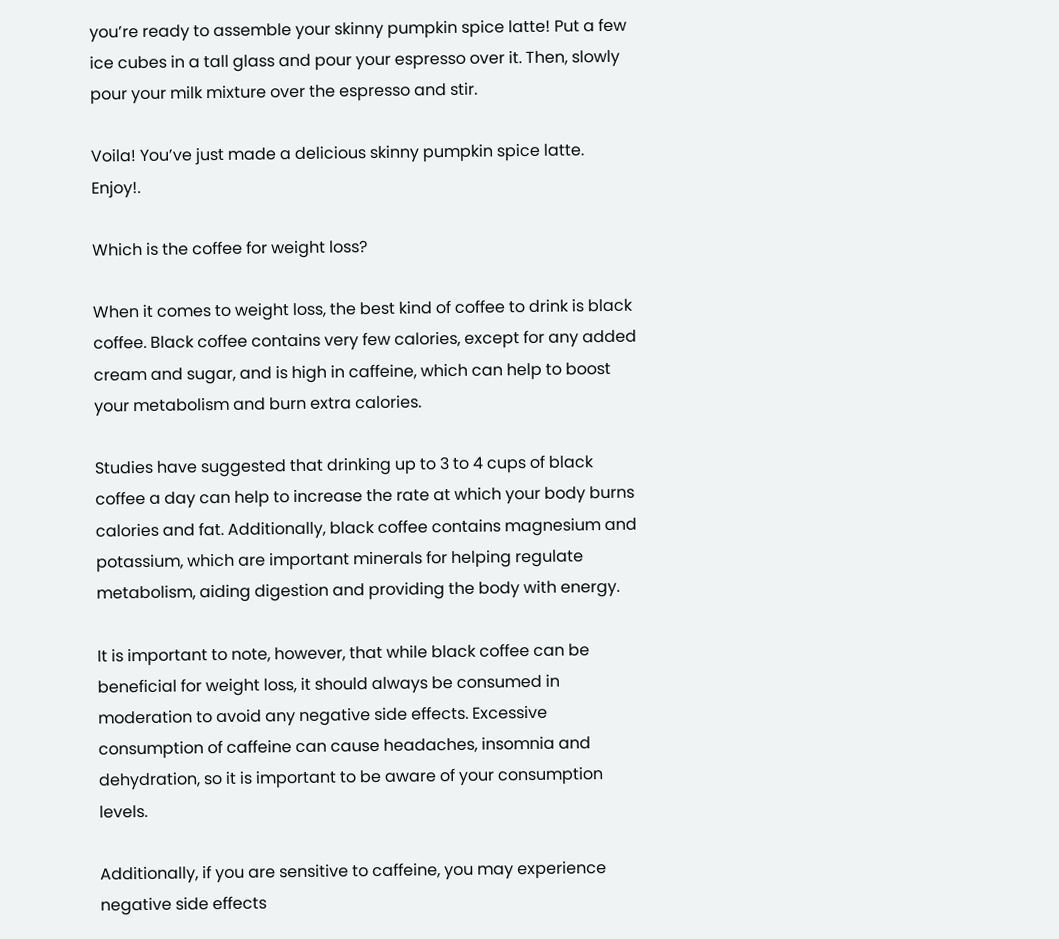you’re ready to assemble your skinny pumpkin spice latte! Put a few ice cubes in a tall glass and pour your espresso over it. Then, slowly pour your milk mixture over the espresso and stir.

Voila! You’ve just made a delicious skinny pumpkin spice latte. Enjoy!.

Which is the coffee for weight loss?

When it comes to weight loss, the best kind of coffee to drink is black coffee. Black coffee contains very few calories, except for any added cream and sugar, and is high in caffeine, which can help to boost your metabolism and burn extra calories.

Studies have suggested that drinking up to 3 to 4 cups of black coffee a day can help to increase the rate at which your body burns calories and fat. Additionally, black coffee contains magnesium and potassium, which are important minerals for helping regulate metabolism, aiding digestion and providing the body with energy.

It is important to note, however, that while black coffee can be beneficial for weight loss, it should always be consumed in moderation to avoid any negative side effects. Excessive consumption of caffeine can cause headaches, insomnia and dehydration, so it is important to be aware of your consumption levels.

Additionally, if you are sensitive to caffeine, you may experience negative side effects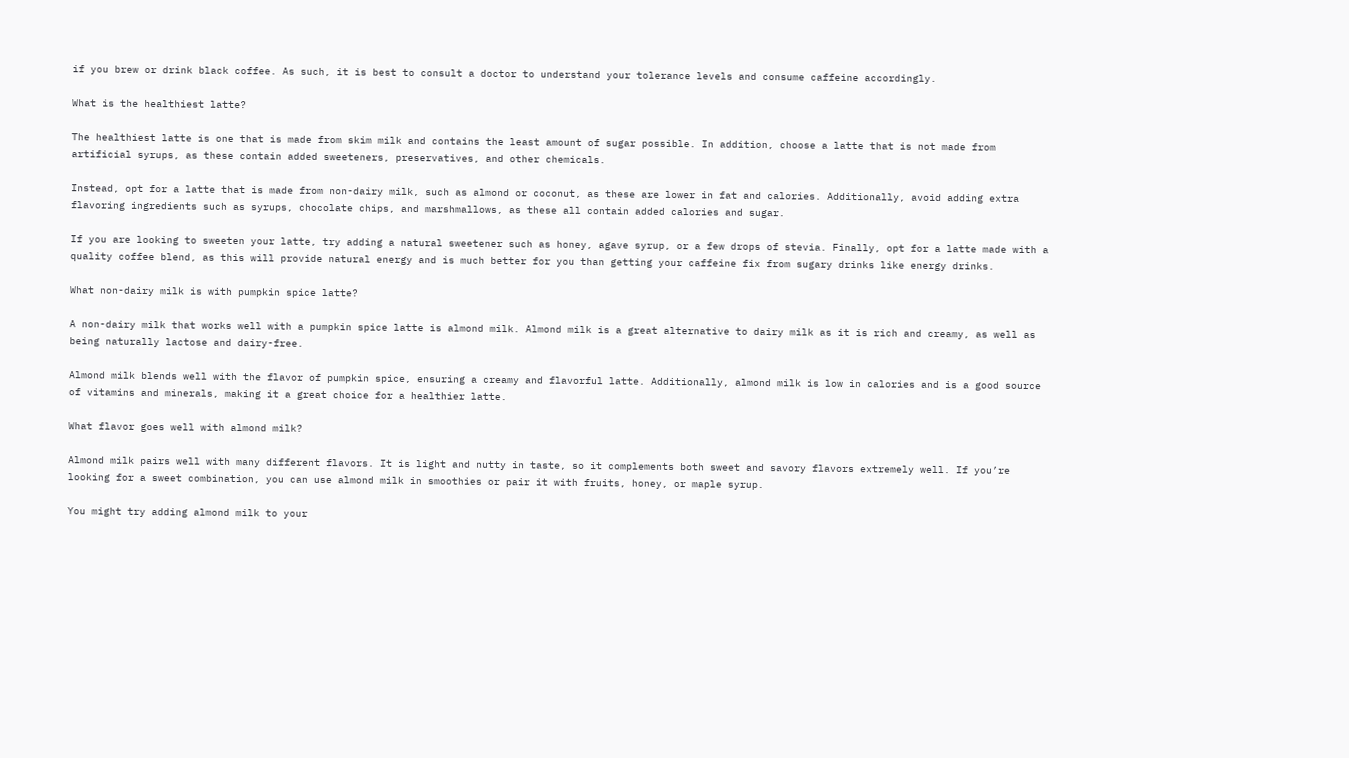if you brew or drink black coffee. As such, it is best to consult a doctor to understand your tolerance levels and consume caffeine accordingly.

What is the healthiest latte?

The healthiest latte is one that is made from skim milk and contains the least amount of sugar possible. In addition, choose a latte that is not made from artificial syrups, as these contain added sweeteners, preservatives, and other chemicals.

Instead, opt for a latte that is made from non-dairy milk, such as almond or coconut, as these are lower in fat and calories. Additionally, avoid adding extra flavoring ingredients such as syrups, chocolate chips, and marshmallows, as these all contain added calories and sugar.

If you are looking to sweeten your latte, try adding a natural sweetener such as honey, agave syrup, or a few drops of stevia. Finally, opt for a latte made with a quality coffee blend, as this will provide natural energy and is much better for you than getting your caffeine fix from sugary drinks like energy drinks.

What non-dairy milk is with pumpkin spice latte?

A non-dairy milk that works well with a pumpkin spice latte is almond milk. Almond milk is a great alternative to dairy milk as it is rich and creamy, as well as being naturally lactose and dairy-free.

Almond milk blends well with the flavor of pumpkin spice, ensuring a creamy and flavorful latte. Additionally, almond milk is low in calories and is a good source of vitamins and minerals, making it a great choice for a healthier latte.

What flavor goes well with almond milk?

Almond milk pairs well with many different flavors. It is light and nutty in taste, so it complements both sweet and savory flavors extremely well. If you’re looking for a sweet combination, you can use almond milk in smoothies or pair it with fruits, honey, or maple syrup.

You might try adding almond milk to your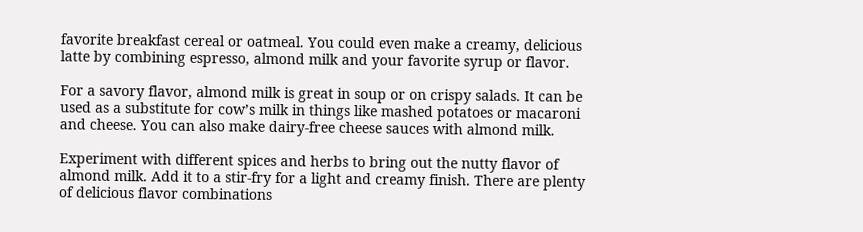favorite breakfast cereal or oatmeal. You could even make a creamy, delicious latte by combining espresso, almond milk and your favorite syrup or flavor.

For a savory flavor, almond milk is great in soup or on crispy salads. It can be used as a substitute for cow’s milk in things like mashed potatoes or macaroni and cheese. You can also make dairy-free cheese sauces with almond milk.

Experiment with different spices and herbs to bring out the nutty flavor of almond milk. Add it to a stir-fry for a light and creamy finish. There are plenty of delicious flavor combinations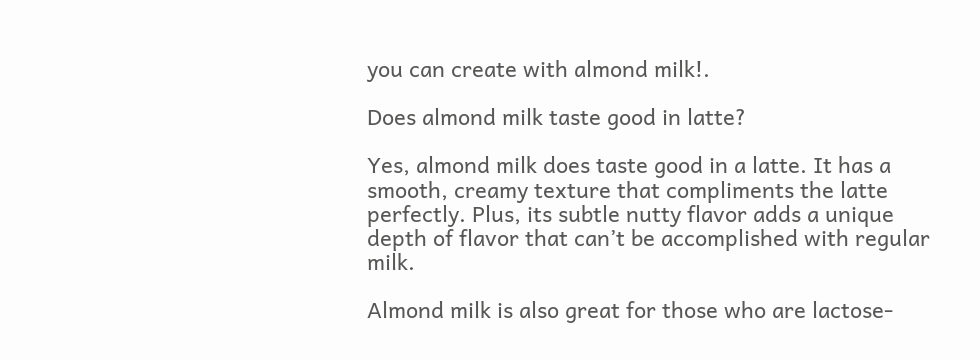you can create with almond milk!.

Does almond milk taste good in latte?

Yes, almond milk does taste good in a latte. It has a smooth, creamy texture that compliments the latte perfectly. Plus, its subtle nutty flavor adds a unique depth of flavor that can’t be accomplished with regular milk.

Almond milk is also great for those who are lactose-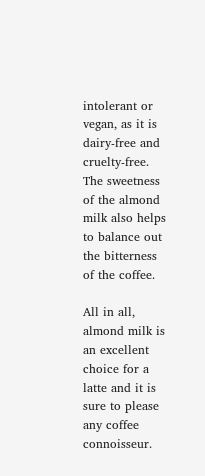intolerant or vegan, as it is dairy-free and cruelty-free. The sweetness of the almond milk also helps to balance out the bitterness of the coffee.

All in all, almond milk is an excellent choice for a latte and it is sure to please any coffee connoisseur.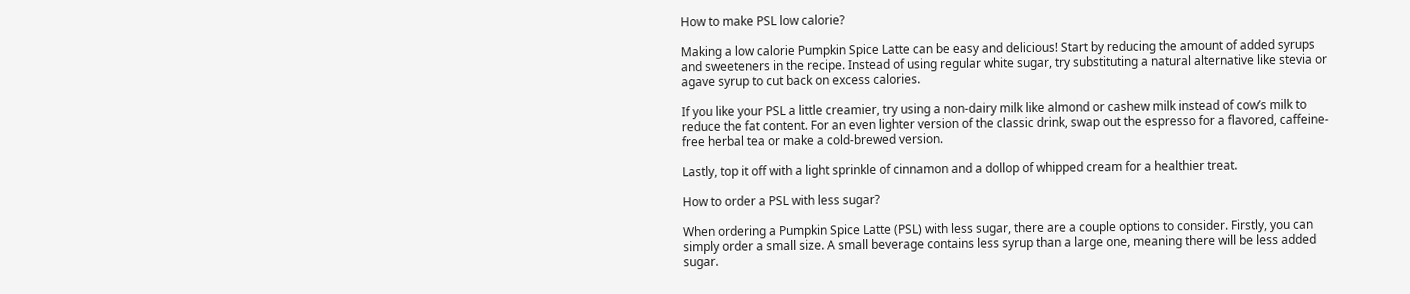How to make PSL low calorie?

Making a low calorie Pumpkin Spice Latte can be easy and delicious! Start by reducing the amount of added syrups and sweeteners in the recipe. Instead of using regular white sugar, try substituting a natural alternative like stevia or agave syrup to cut back on excess calories.

If you like your PSL a little creamier, try using a non-dairy milk like almond or cashew milk instead of cow’s milk to reduce the fat content. For an even lighter version of the classic drink, swap out the espresso for a flavored, caffeine-free herbal tea or make a cold-brewed version.

Lastly, top it off with a light sprinkle of cinnamon and a dollop of whipped cream for a healthier treat.

How to order a PSL with less sugar?

When ordering a Pumpkin Spice Latte (PSL) with less sugar, there are a couple options to consider. Firstly, you can simply order a small size. A small beverage contains less syrup than a large one, meaning there will be less added sugar.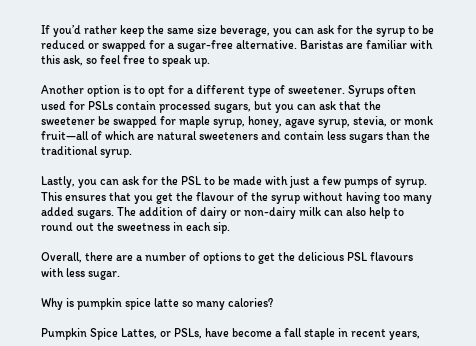If you’d rather keep the same size beverage, you can ask for the syrup to be reduced or swapped for a sugar-free alternative. Baristas are familiar with this ask, so feel free to speak up.

Another option is to opt for a different type of sweetener. Syrups often used for PSLs contain processed sugars, but you can ask that the sweetener be swapped for maple syrup, honey, agave syrup, stevia, or monk fruit—all of which are natural sweeteners and contain less sugars than the traditional syrup.

Lastly, you can ask for the PSL to be made with just a few pumps of syrup. This ensures that you get the flavour of the syrup without having too many added sugars. The addition of dairy or non-dairy milk can also help to round out the sweetness in each sip.

Overall, there are a number of options to get the delicious PSL flavours with less sugar.

Why is pumpkin spice latte so many calories?

Pumpkin Spice Lattes, or PSLs, have become a fall staple in recent years,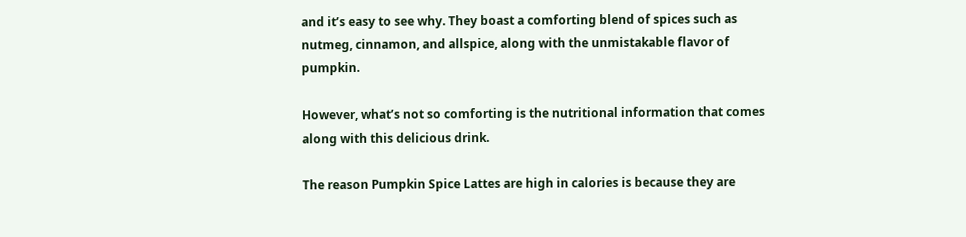and it’s easy to see why. They boast a comforting blend of spices such as nutmeg, cinnamon, and allspice, along with the unmistakable flavor of pumpkin.

However, what’s not so comforting is the nutritional information that comes along with this delicious drink.

The reason Pumpkin Spice Lattes are high in calories is because they are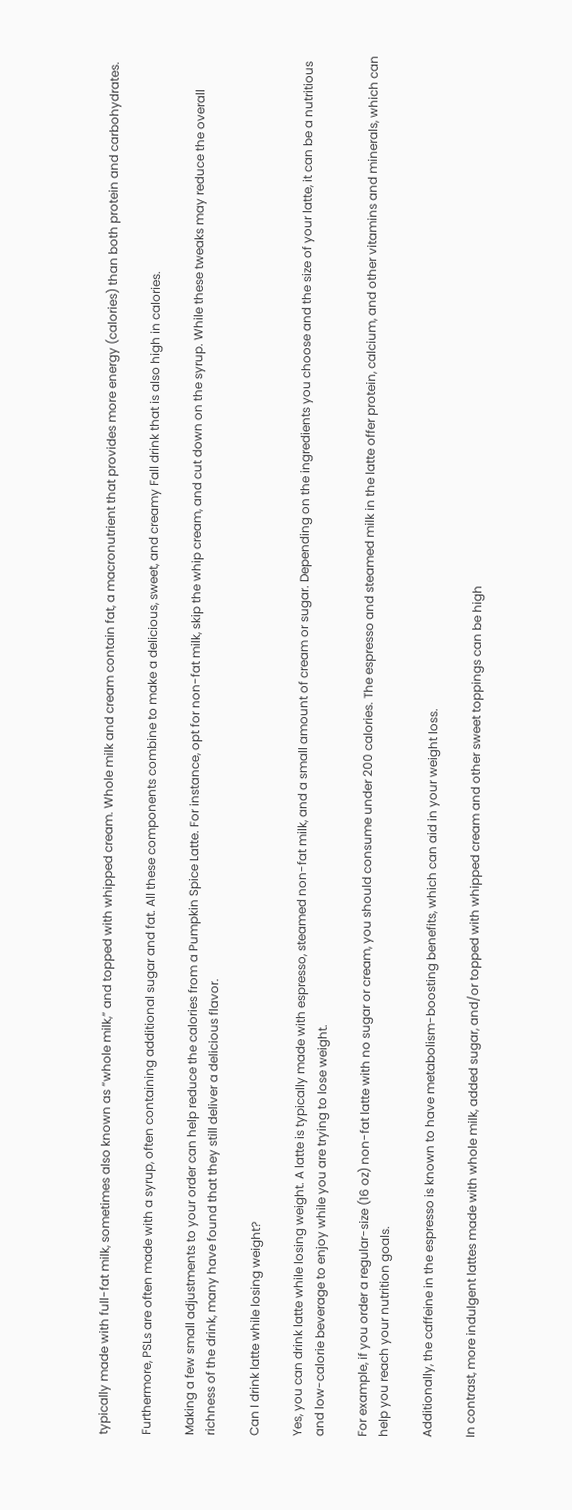typically made with full-fat milk, sometimes also known as “whole milk,” and topped with whipped cream. Whole milk and cream contain fat, a macronutrient that provides more energy (calories) than both protein and carbohydrates.

Furthermore, PSLs are often made with a syrup, often containing additional sugar and fat. All these components combine to make a delicious, sweet, and creamy Fall drink that is also high in calories.

Making a few small adjustments to your order can help reduce the calories from a Pumpkin Spice Latte. For instance, opt for non-fat milk, skip the whip cream, and cut down on the syrup. While these tweaks may reduce the overall richness of the drink, many have found that they still deliver a delicious flavor.

Can I drink latte while losing weight?

Yes, you can drink latte while losing weight. A latte is typically made with espresso, steamed non-fat milk, and a small amount of cream or sugar. Depending on the ingredients you choose and the size of your latte, it can be a nutritious and low-calorie beverage to enjoy while you are trying to lose weight.

For example, if you order a regular-size (16 oz) non-fat latte with no sugar or cream, you should consume under 200 calories. The espresso and steamed milk in the latte offer protein, calcium, and other vitamins and minerals, which can help you reach your nutrition goals.

Additionally, the caffeine in the espresso is known to have metabolism-boosting benefits, which can aid in your weight loss.

In contrast, more indulgent lattes made with whole milk, added sugar, and/or topped with whipped cream and other sweet toppings can be high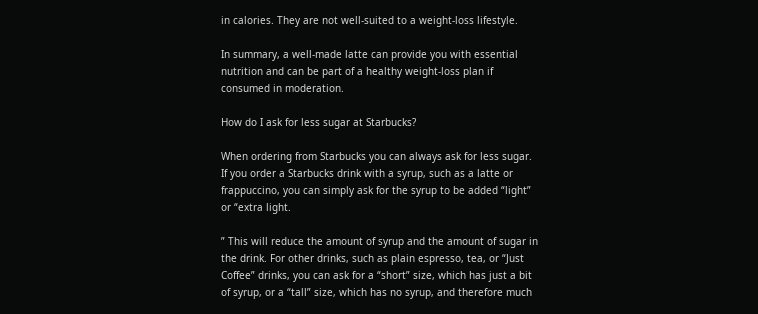in calories. They are not well-suited to a weight-loss lifestyle.

In summary, a well-made latte can provide you with essential nutrition and can be part of a healthy weight-loss plan if consumed in moderation.

How do I ask for less sugar at Starbucks?

When ordering from Starbucks you can always ask for less sugar. If you order a Starbucks drink with a syrup, such as a latte or frappuccino, you can simply ask for the syrup to be added “light” or “extra light.

” This will reduce the amount of syrup and the amount of sugar in the drink. For other drinks, such as plain espresso, tea, or “Just Coffee” drinks, you can ask for a “short” size, which has just a bit of syrup, or a “tall” size, which has no syrup, and therefore much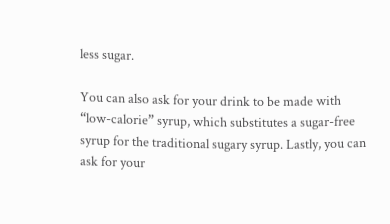less sugar.

You can also ask for your drink to be made with “low-calorie” syrup, which substitutes a sugar-free syrup for the traditional sugary syrup. Lastly, you can ask for your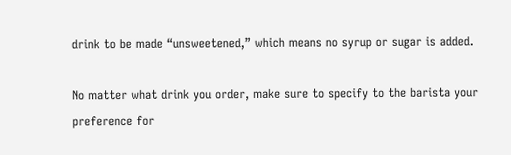drink to be made “unsweetened,” which means no syrup or sugar is added.

No matter what drink you order, make sure to specify to the barista your preference for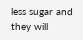less sugar and they will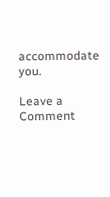accommodate you.

Leave a Comment